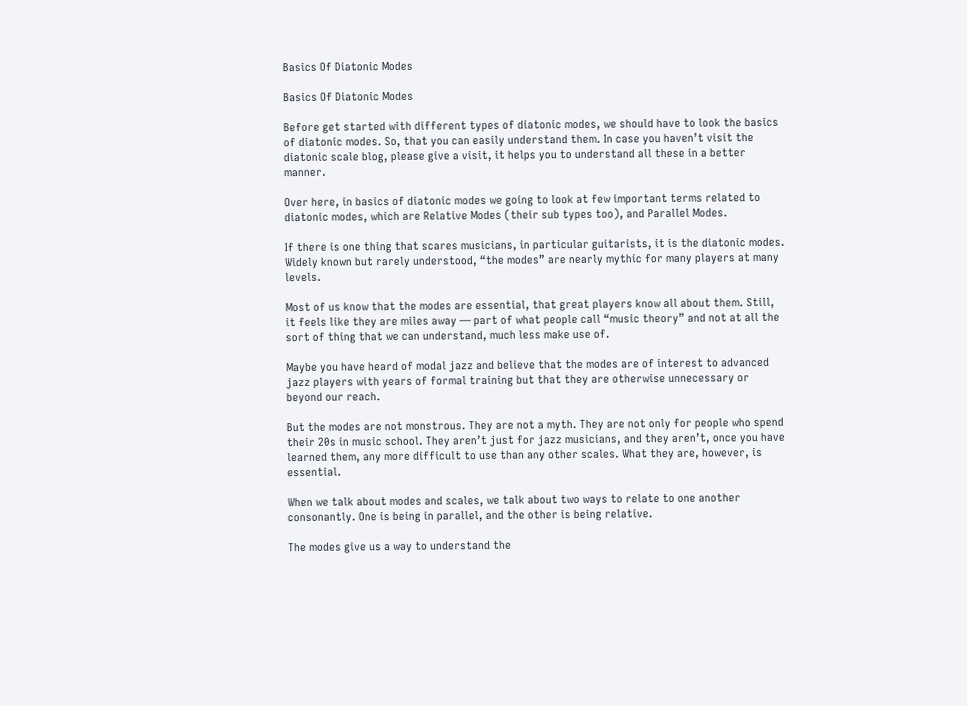Basics Of Diatonic Modes

Basics Of Diatonic Modes

Before get started with different types of diatonic modes, we should have to look the basics of diatonic modes. So, that you can easily understand them. In case you haven’t visit the diatonic scale blog, please give a visit, it helps you to understand all these in a better manner.

Over here, in basics of diatonic modes we going to look at few important terms related to diatonic modes, which are Relative Modes (their sub types too), and Parallel Modes.

If there is one thing that scares musicians, in particular guitarists, it is the diatonic modes. Widely known but rarely understood, “the modes” are nearly mythic for many players at many levels.

Most of us know that the modes are essential, that great players know all about them. Still, it feels like they are miles away — part of what people call “music theory” and not at all the sort of thing that we can understand, much less make use of.

Maybe you have heard of modal jazz and believe that the modes are of interest to advanced jazz players with years of formal training but that they are otherwise unnecessary or beyond our reach.

But the modes are not monstrous. They are not a myth. They are not only for people who spend their 20s in music school. They aren’t just for jazz musicians, and they aren’t, once you have learned them, any more difficult to use than any other scales. What they are, however, is essential.

When we talk about modes and scales, we talk about two ways to relate to one another consonantly. One is being in parallel, and the other is being relative.

The modes give us a way to understand the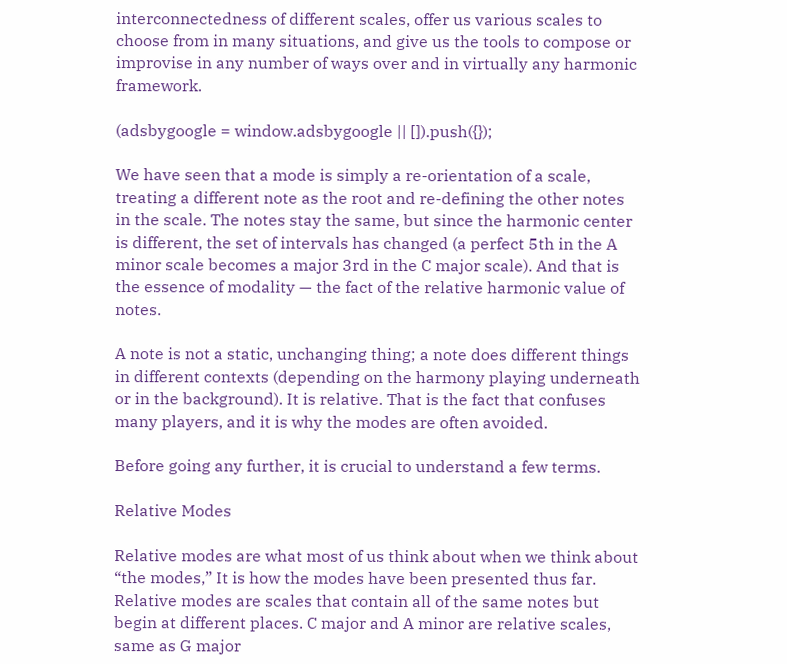interconnectedness of different scales, offer us various scales to choose from in many situations, and give us the tools to compose or improvise in any number of ways over and in virtually any harmonic framework.

(adsbygoogle = window.adsbygoogle || []).push({});

We have seen that a mode is simply a re-orientation of a scale, treating a different note as the root and re-defining the other notes in the scale. The notes stay the same, but since the harmonic center is different, the set of intervals has changed (a perfect 5th in the A minor scale becomes a major 3rd in the C major scale). And that is the essence of modality — the fact of the relative harmonic value of notes.

A note is not a static, unchanging thing; a note does different things in different contexts (depending on the harmony playing underneath or in the background). It is relative. That is the fact that confuses many players, and it is why the modes are often avoided.

Before going any further, it is crucial to understand a few terms.

Relative Modes

Relative modes are what most of us think about when we think about “the modes,” It is how the modes have been presented thus far. Relative modes are scales that contain all of the same notes but begin at different places. C major and A minor are relative scales, same as G major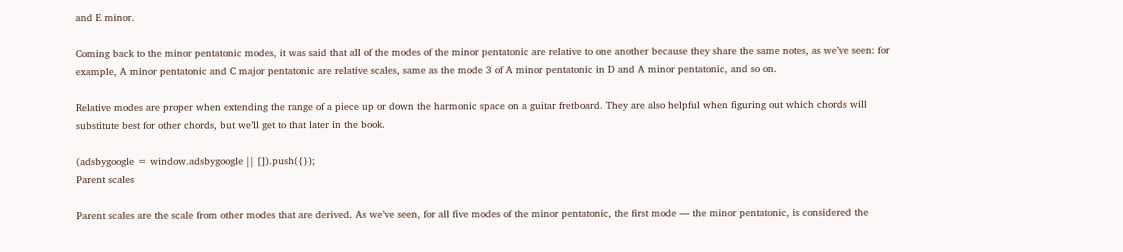and E minor.

Coming back to the minor pentatonic modes, it was said that all of the modes of the minor pentatonic are relative to one another because they share the same notes, as we’ve seen: for example, A minor pentatonic and C major pentatonic are relative scales, same as the mode 3 of A minor pentatonic in D and A minor pentatonic, and so on.

Relative modes are proper when extending the range of a piece up or down the harmonic space on a guitar fretboard. They are also helpful when figuring out which chords will substitute best for other chords, but we’ll get to that later in the book.

(adsbygoogle = window.adsbygoogle || []).push({});
Parent scales

Parent scales are the scale from other modes that are derived. As we’ve seen, for all five modes of the minor pentatonic, the first mode — the minor pentatonic, is considered the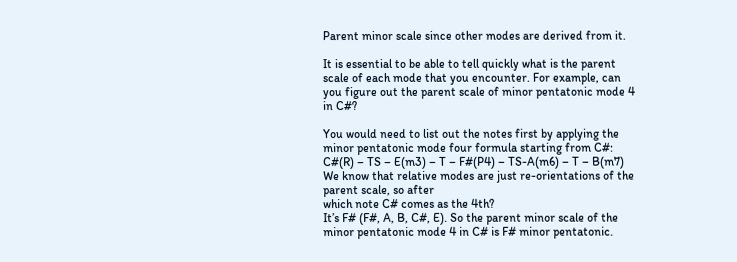Parent minor scale since other modes are derived from it.

It is essential to be able to tell quickly what is the parent scale of each mode that you encounter. For example, can you figure out the parent scale of minor pentatonic mode 4 in C#?

You would need to list out the notes first by applying the minor pentatonic mode four formula starting from C#:
C#(R) – TS – E(m3) – T – F#(P4) – TS-A(m6) – T – B(m7)
We know that relative modes are just re-orientations of the parent scale, so after
which note C# comes as the 4th?
It’s F# (F#, A, B, C#, E). So the parent minor scale of the minor pentatonic mode 4 in C# is F# minor pentatonic.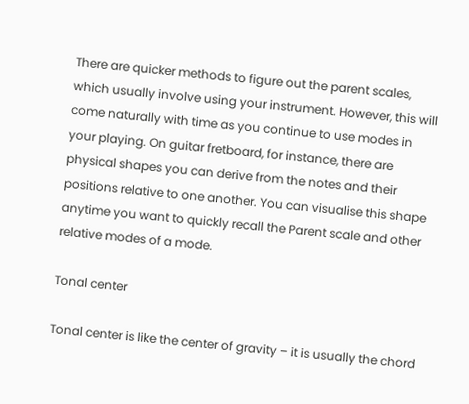There are quicker methods to figure out the parent scales, which usually involve using your instrument. However, this will come naturally with time as you continue to use modes in your playing. On guitar fretboard, for instance, there are physical shapes you can derive from the notes and their positions relative to one another. You can visualise this shape anytime you want to quickly recall the Parent scale and other relative modes of a mode.

Tonal center

Tonal center is like the center of gravity – it is usually the chord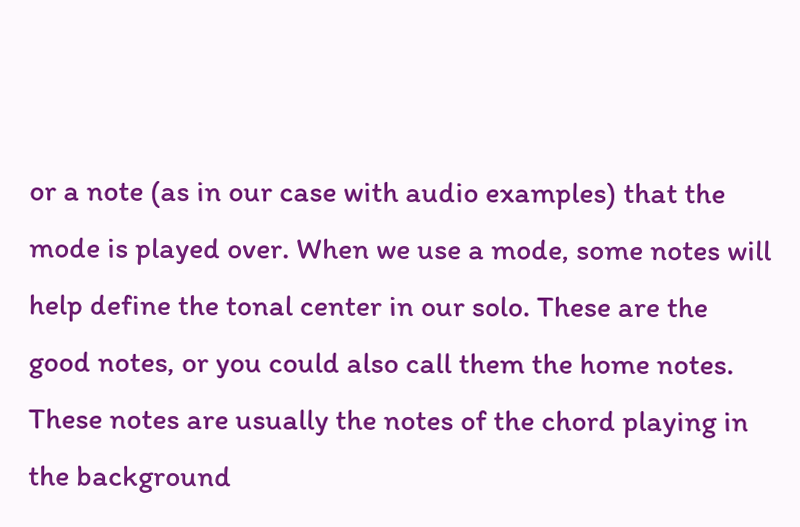or a note (as in our case with audio examples) that the mode is played over. When we use a mode, some notes will help define the tonal center in our solo. These are the good notes, or you could also call them the home notes. These notes are usually the notes of the chord playing in the background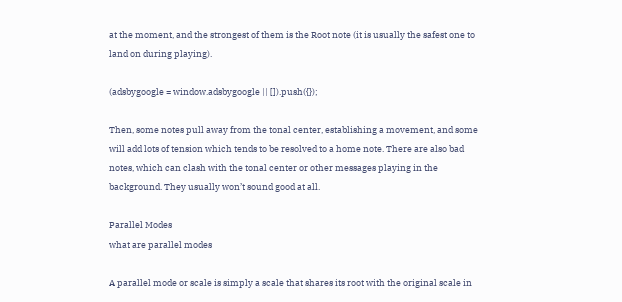at the moment, and the strongest of them is the Root note (it is usually the safest one to land on during playing).

(adsbygoogle = window.adsbygoogle || []).push({});

Then, some notes pull away from the tonal center, establishing a movement, and some will add lots of tension which tends to be resolved to a home note. There are also bad notes, which can clash with the tonal center or other messages playing in the background. They usually won’t sound good at all.

Parallel Modes
what are parallel modes

A parallel mode or scale is simply a scale that shares its root with the original scale in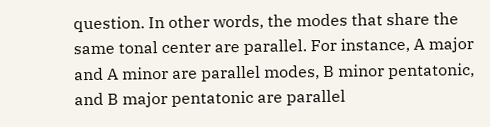question. In other words, the modes that share the same tonal center are parallel. For instance, A major and A minor are parallel modes, B minor pentatonic, and B major pentatonic are parallel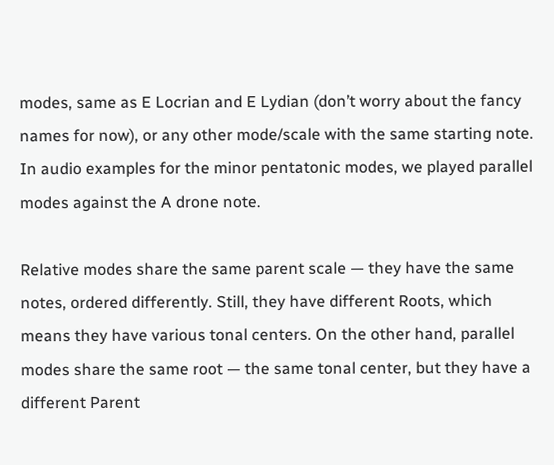modes, same as E Locrian and E Lydian (don’t worry about the fancy names for now), or any other mode/scale with the same starting note. In audio examples for the minor pentatonic modes, we played parallel modes against the A drone note.

Relative modes share the same parent scale — they have the same notes, ordered differently. Still, they have different Roots, which means they have various tonal centers. On the other hand, parallel modes share the same root — the same tonal center, but they have a different Parent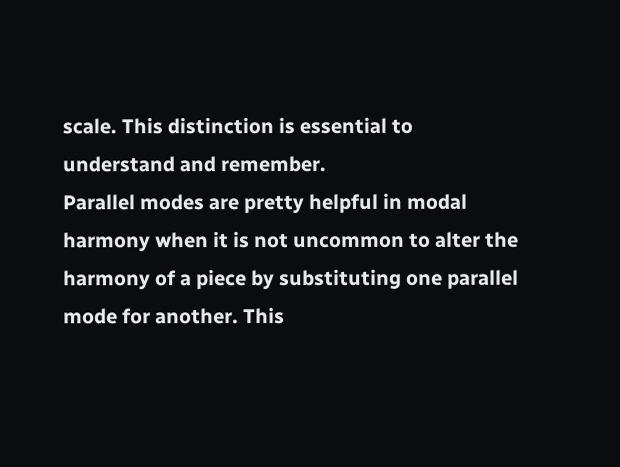scale. This distinction is essential to understand and remember.
Parallel modes are pretty helpful in modal harmony when it is not uncommon to alter the harmony of a piece by substituting one parallel mode for another. This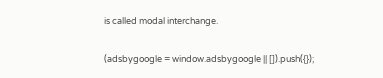is called modal interchange.

(adsbygoogle = window.adsbygoogle || []).push({});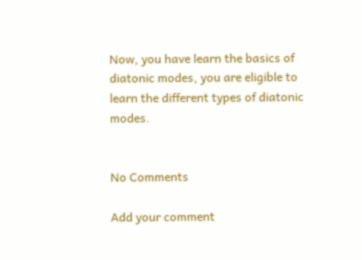Now, you have learn the basics of diatonic modes, you are eligible to learn the different types of diatonic modes.


No Comments

Add your comment